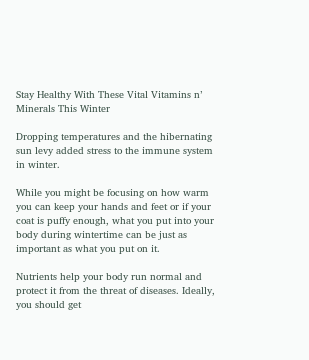Stay Healthy With These Vital Vitamins n’ Minerals This Winter

Dropping temperatures and the hibernating sun levy added stress to the immune system in winter.

While you might be focusing on how warm you can keep your hands and feet or if your coat is puffy enough, what you put into your body during wintertime can be just as important as what you put on it.

Nutrients help your body run normal and protect it from the threat of diseases. Ideally, you should get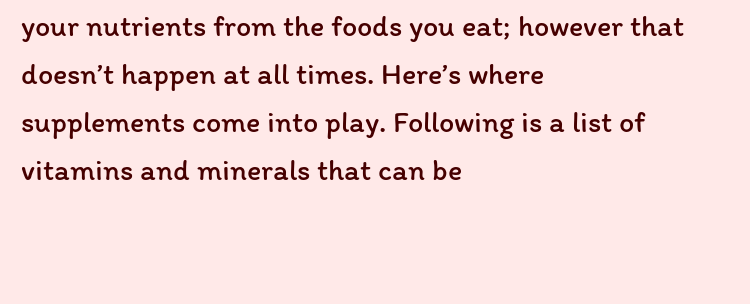your nutrients from the foods you eat; however that doesn’t happen at all times. Here’s where supplements come into play. Following is a list of vitamins and minerals that can be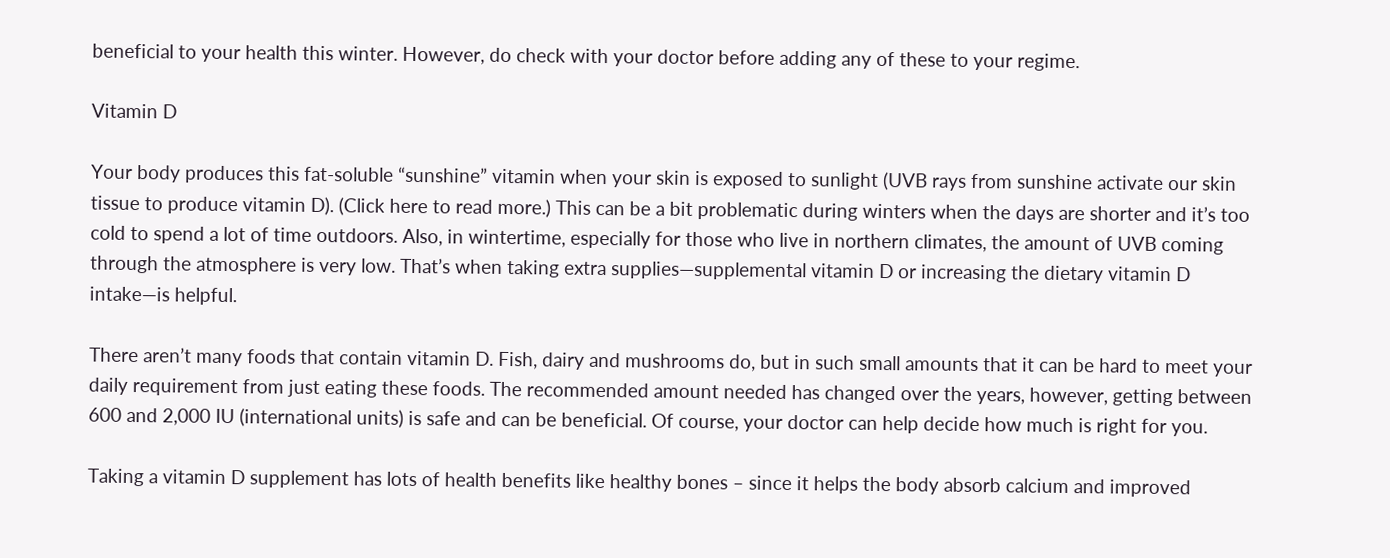beneficial to your health this winter. However, do check with your doctor before adding any of these to your regime.

Vitamin D

Your body produces this fat-soluble “sunshine” vitamin when your skin is exposed to sunlight (UVB rays from sunshine activate our skin tissue to produce vitamin D). (Click here to read more.) This can be a bit problematic during winters when the days are shorter and it’s too cold to spend a lot of time outdoors. Also, in wintertime, especially for those who live in northern climates, the amount of UVB coming through the atmosphere is very low. That’s when taking extra supplies—supplemental vitamin D or increasing the dietary vitamin D intake—is helpful.

There aren’t many foods that contain vitamin D. Fish, dairy and mushrooms do, but in such small amounts that it can be hard to meet your daily requirement from just eating these foods. The recommended amount needed has changed over the years, however, getting between 600 and 2,000 IU (international units) is safe and can be beneficial. Of course, your doctor can help decide how much is right for you.

Taking a vitamin D supplement has lots of health benefits like healthy bones – since it helps the body absorb calcium and improved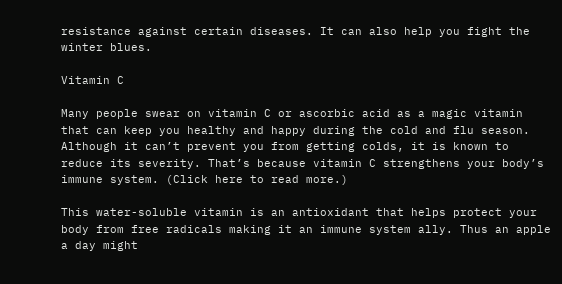resistance against certain diseases. It can also help you fight the winter blues.

Vitamin C

Many people swear on vitamin C or ascorbic acid as a magic vitamin that can keep you healthy and happy during the cold and flu season. Although it can’t prevent you from getting colds, it is known to reduce its severity. That’s because vitamin C strengthens your body’s immune system. (Click here to read more.)

This water-soluble vitamin is an antioxidant that helps protect your body from free radicals making it an immune system ally. Thus an apple a day might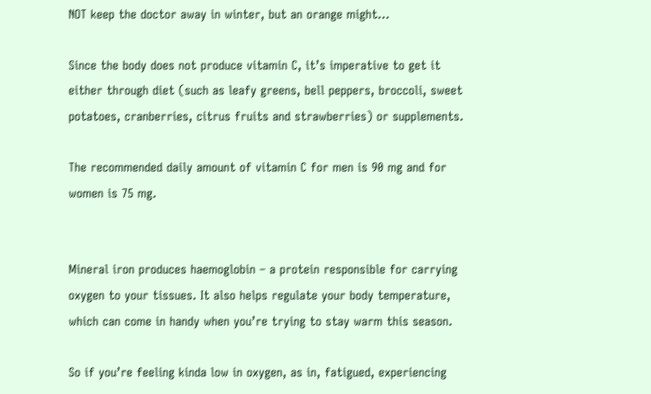NOT keep the doctor away in winter, but an orange might…

Since the body does not produce vitamin C, it’s imperative to get it either through diet (such as leafy greens, bell peppers, broccoli, sweet potatoes, cranberries, citrus fruits and strawberries) or supplements.

The recommended daily amount of vitamin C for men is 90 mg and for women is 75 mg.


Mineral iron produces haemoglobin – a protein responsible for carrying oxygen to your tissues. It also helps regulate your body temperature, which can come in handy when you’re trying to stay warm this season.

So if you’re feeling kinda low in oxygen, as in, fatigued, experiencing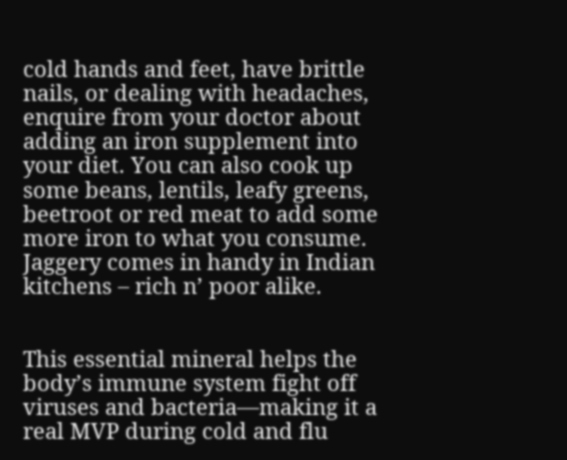cold hands and feet, have brittle nails, or dealing with headaches, enquire from your doctor about adding an iron supplement into your diet. You can also cook up some beans, lentils, leafy greens, beetroot or red meat to add some more iron to what you consume. Jaggery comes in handy in Indian kitchens – rich n’ poor alike.


This essential mineral helps the body’s immune system fight off viruses and bacteria—making it a real MVP during cold and flu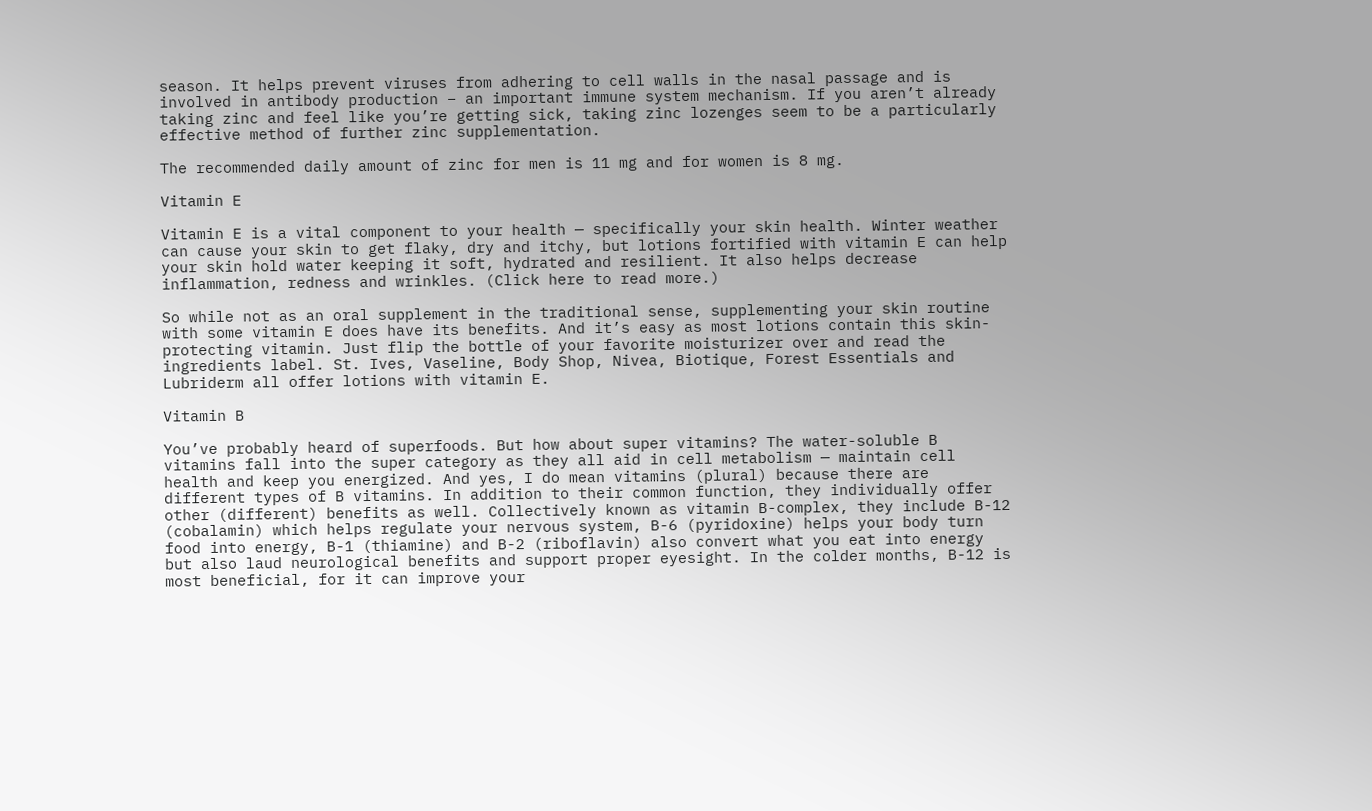season. It helps prevent viruses from adhering to cell walls in the nasal passage and is involved in antibody production – an important immune system mechanism. If you aren’t already taking zinc and feel like you’re getting sick, taking zinc lozenges seem to be a particularly effective method of further zinc supplementation.

The recommended daily amount of zinc for men is 11 mg and for women is 8 mg.

Vitamin E

Vitamin E is a vital component to your health — specifically your skin health. Winter weather can cause your skin to get flaky, dry and itchy, but lotions fortified with vitamin E can help your skin hold water keeping it soft, hydrated and resilient. It also helps decrease inflammation, redness and wrinkles. (Click here to read more.)

So while not as an oral supplement in the traditional sense, supplementing your skin routine with some vitamin E does have its benefits. And it’s easy as most lotions contain this skin-protecting vitamin. Just flip the bottle of your favorite moisturizer over and read the ingredients label. St. Ives, Vaseline, Body Shop, Nivea, Biotique, Forest Essentials and Lubriderm all offer lotions with vitamin E.

Vitamin B

You’ve probably heard of superfoods. But how about super vitamins? The water-soluble B vitamins fall into the super category as they all aid in cell metabolism — maintain cell health and keep you energized. And yes, I do mean vitamins (plural) because there are different types of B vitamins. In addition to their common function, they individually offer other (different) benefits as well. Collectively known as vitamin B-complex, they include B-12 (cobalamin) which helps regulate your nervous system, B-6 (pyridoxine) helps your body turn food into energy, B-1 (thiamine) and B-2 (riboflavin) also convert what you eat into energy but also laud neurological benefits and support proper eyesight. In the colder months, B-12 is most beneficial, for it can improve your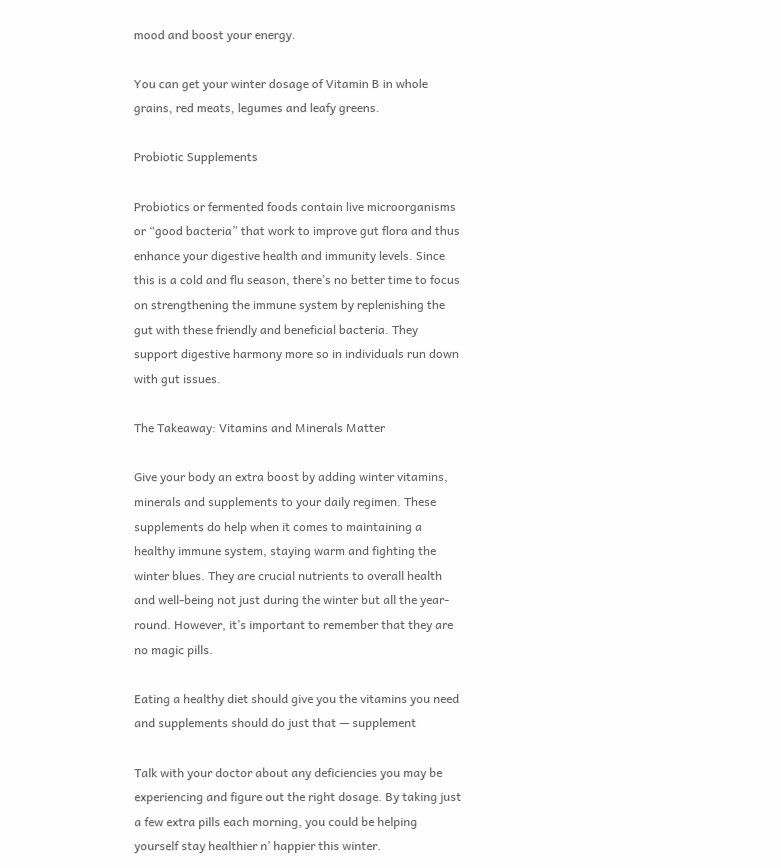mood and boost your energy.

You can get your winter dosage of Vitamin B in whole grains, red meats, legumes and leafy greens.

Probiotic Supplements

Probiotics or fermented foods contain live microorganisms or “good bacteria” that work to improve gut flora and thus enhance your digestive health and immunity levels. Since this is a cold and flu season, there’s no better time to focus on strengthening the immune system by replenishing the gut with these friendly and beneficial bacteria. They support digestive harmony more so in individuals run down with gut issues.

The Takeaway: Vitamins and Minerals Matter

Give your body an extra boost by adding winter vitamins, minerals and supplements to your daily regimen. These supplements do help when it comes to maintaining a healthy immune system, staying warm and fighting the winter blues. They are crucial nutrients to overall health and well-being not just during the winter but all the year-round. However, it’s important to remember that they are no magic pills.

Eating a healthy diet should give you the vitamins you need and supplements should do just that — supplement

Talk with your doctor about any deficiencies you may be experiencing and figure out the right dosage. By taking just a few extra pills each morning, you could be helping yourself stay healthier n’ happier this winter.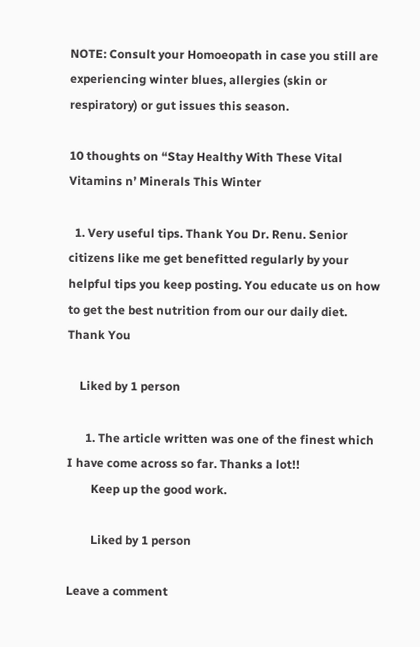NOTE: Consult your Homoeopath in case you still are experiencing winter blues, allergies (skin or respiratory) or gut issues this season.

10 thoughts on “Stay Healthy With These Vital Vitamins n’ Minerals This Winter

  1. Very useful tips. Thank You Dr. Renu. Senior citizens like me get benefitted regularly by your helpful tips you keep posting. You educate us on how to get the best nutrition from our our daily diet. Thank You

    Liked by 1 person

      1. The article written was one of the finest which I have come across so far. Thanks a lot!!
        Keep up the good work.

        Liked by 1 person

Leave a comment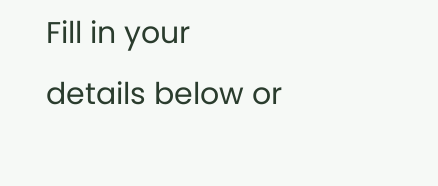Fill in your details below or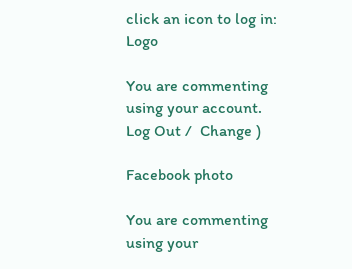click an icon to log in: Logo

You are commenting using your account. Log Out /  Change )

Facebook photo

You are commenting using your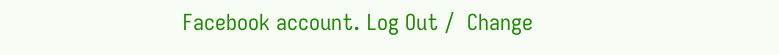Facebook account. Log Out /  Change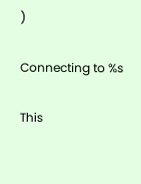)

Connecting to %s

This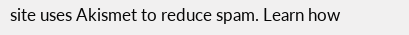site uses Akismet to reduce spam. Learn how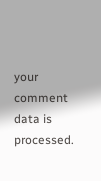your comment data is processed.